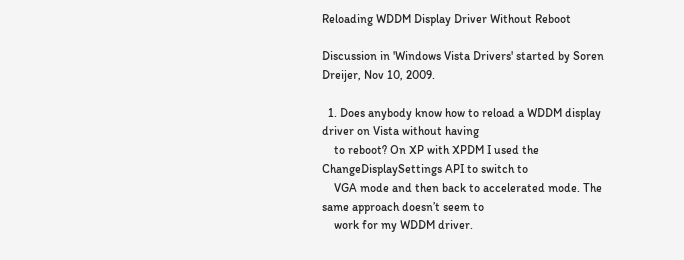Reloading WDDM Display Driver Without Reboot

Discussion in 'Windows Vista Drivers' started by Soren Dreijer, Nov 10, 2009.

  1. Does anybody know how to reload a WDDM display driver on Vista without having
    to reboot? On XP with XPDM I used the ChangeDisplaySettings API to switch to
    VGA mode and then back to accelerated mode. The same approach doesn’t seem to
    work for my WDDM driver.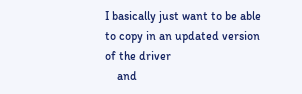I basically just want to be able to copy in an updated version of the driver
    and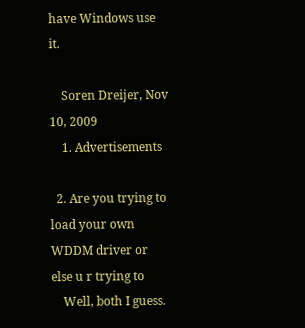have Windows use it.

    Soren Dreijer, Nov 10, 2009
    1. Advertisements

  2. Are you trying to load your own WDDM driver or else u r trying to
    Well, both I guess.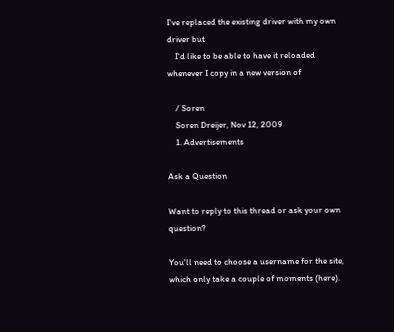I've replaced the existing driver with my own driver but
    I'd like to be able to have it reloaded whenever I copy in a new version of

    / Soren
    Soren Dreijer, Nov 12, 2009
    1. Advertisements

Ask a Question

Want to reply to this thread or ask your own question?

You'll need to choose a username for the site, which only take a couple of moments (here).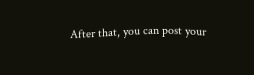After that, you can post your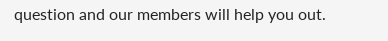question and our members will help you out.